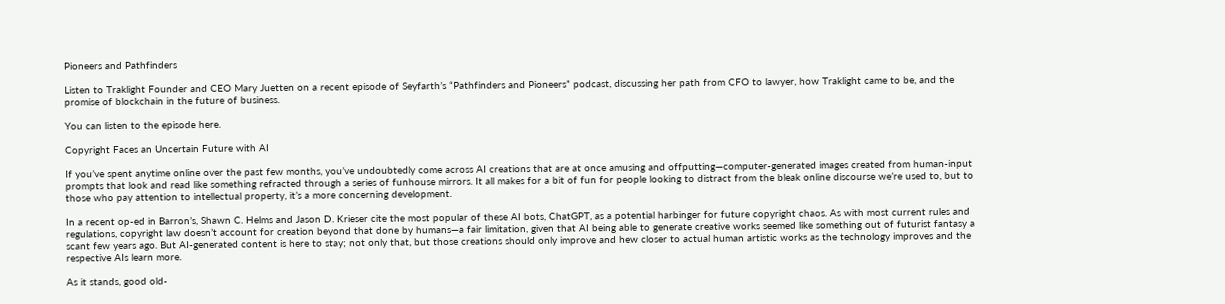Pioneers and Pathfinders

Listen to Traklight Founder and CEO Mary Juetten on a recent episode of Seyfarth’s “Pathfinders and Pioneers” podcast, discussing her path from CFO to lawyer, how Traklight came to be, and the promise of blockchain in the future of business.

You can listen to the episode here.

Copyright Faces an Uncertain Future with AI

If you’ve spent anytime online over the past few months, you’ve undoubtedly come across AI creations that are at once amusing and offputting—computer-generated images created from human-input prompts that look and read like something refracted through a series of funhouse mirrors. It all makes for a bit of fun for people looking to distract from the bleak online discourse we’re used to, but to those who pay attention to intellectual property, it’s a more concerning development.

In a recent op-ed in Barron’s, Shawn C. Helms and Jason D. Krieser cite the most popular of these AI bots, ChatGPT, as a potential harbinger for future copyright chaos. As with most current rules and regulations, copyright law doesn’t account for creation beyond that done by humans—a fair limitation, given that AI being able to generate creative works seemed like something out of futurist fantasy a scant few years ago. But AI-generated content is here to stay; not only that, but those creations should only improve and hew closer to actual human artistic works as the technology improves and the respective AIs learn more.

As it stands, good old-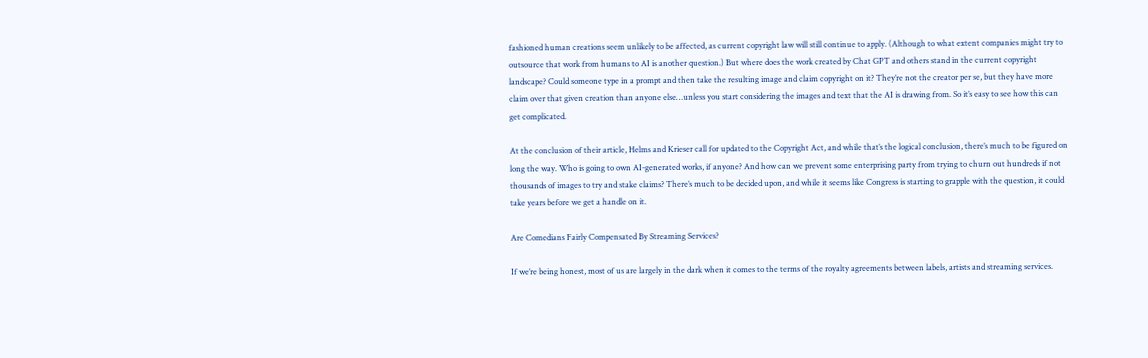fashioned human creations seem unlikely to be affected, as current copyright law will still continue to apply. (Although to what extent companies might try to outsource that work from humans to AI is another question.) But where does the work created by Chat GPT and others stand in the current copyright landscape? Could someone type in a prompt and then take the resulting image and claim copyright on it? They’re not the creator per se, but they have more claim over that given creation than anyone else…unless you start considering the images and text that the AI is drawing from. So it’s easy to see how this can get complicated.

At the conclusion of their article, Helms and Krieser call for updated to the Copyright Act, and while that’s the logical conclusion, there’s much to be figured on long the way. Who is going to own AI-generated works, if anyone? And how can we prevent some enterprising party from trying to churn out hundreds if not thousands of images to try and stake claims? There’s much to be decided upon, and while it seems like Congress is starting to grapple with the question, it could take years before we get a handle on it.

Are Comedians Fairly Compensated By Streaming Services?

If we’re being honest, most of us are largely in the dark when it comes to the terms of the royalty agreements between labels, artists and streaming services.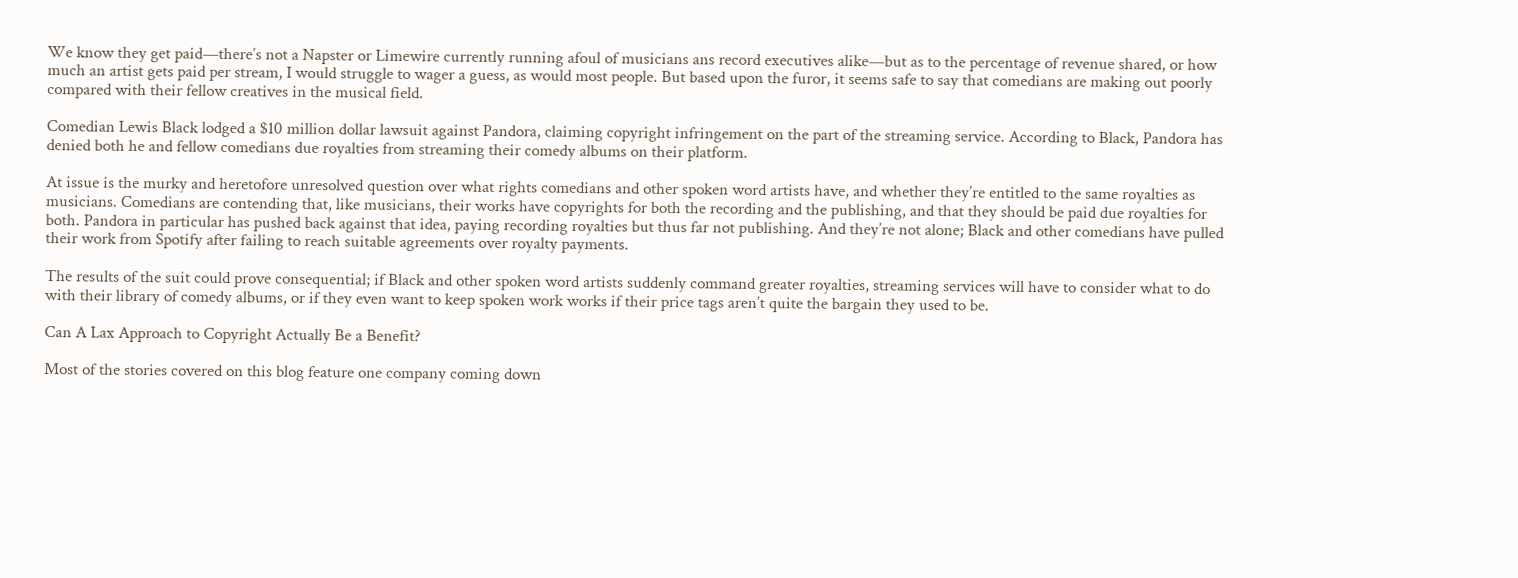We know they get paid—there’s not a Napster or Limewire currently running afoul of musicians ans record executives alike—but as to the percentage of revenue shared, or how much an artist gets paid per stream, I would struggle to wager a guess, as would most people. But based upon the furor, it seems safe to say that comedians are making out poorly compared with their fellow creatives in the musical field.

Comedian Lewis Black lodged a $10 million dollar lawsuit against Pandora, claiming copyright infringement on the part of the streaming service. According to Black, Pandora has denied both he and fellow comedians due royalties from streaming their comedy albums on their platform.

At issue is the murky and heretofore unresolved question over what rights comedians and other spoken word artists have, and whether they’re entitled to the same royalties as musicians. Comedians are contending that, like musicians, their works have copyrights for both the recording and the publishing, and that they should be paid due royalties for both. Pandora in particular has pushed back against that idea, paying recording royalties but thus far not publishing. And they’re not alone; Black and other comedians have pulled their work from Spotify after failing to reach suitable agreements over royalty payments.

The results of the suit could prove consequential; if Black and other spoken word artists suddenly command greater royalties, streaming services will have to consider what to do with their library of comedy albums, or if they even want to keep spoken work works if their price tags aren’t quite the bargain they used to be.

Can A Lax Approach to Copyright Actually Be a Benefit?

Most of the stories covered on this blog feature one company coming down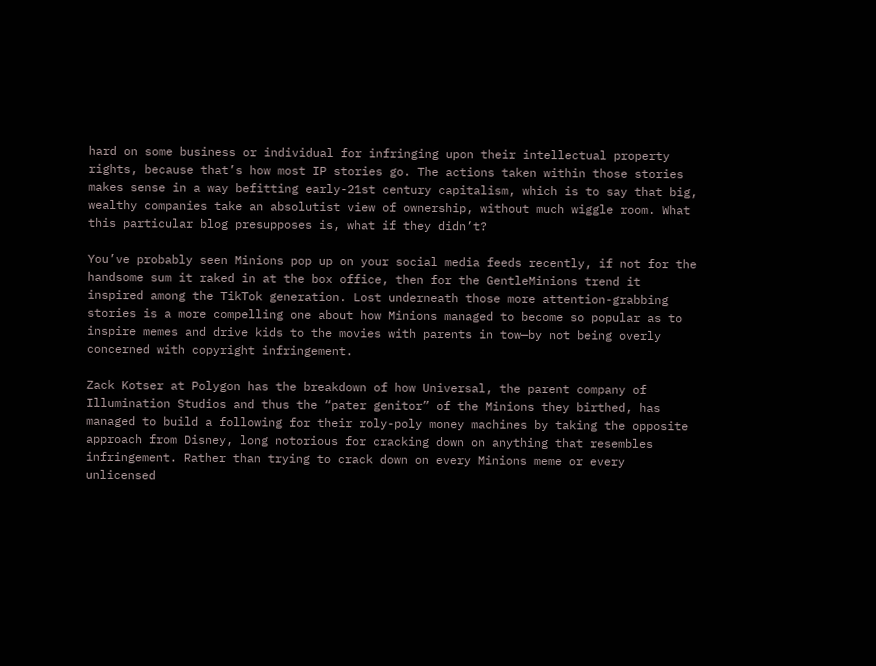hard on some business or individual for infringing upon their intellectual property rights, because that’s how most IP stories go. The actions taken within those stories makes sense in a way befitting early-21st century capitalism, which is to say that big, wealthy companies take an absolutist view of ownership, without much wiggle room. What this particular blog presupposes is, what if they didn’t?

You’ve probably seen Minions pop up on your social media feeds recently, if not for the handsome sum it raked in at the box office, then for the GentleMinions trend it inspired among the TikTok generation. Lost underneath those more attention-grabbing stories is a more compelling one about how Minions managed to become so popular as to inspire memes and drive kids to the movies with parents in tow—by not being overly concerned with copyright infringement.

Zack Kotser at Polygon has the breakdown of how Universal, the parent company of Illumination Studios and thus the “pater genitor” of the Minions they birthed, has managed to build a following for their roly-poly money machines by taking the opposite approach from Disney, long notorious for cracking down on anything that resembles infringement. Rather than trying to crack down on every Minions meme or every unlicensed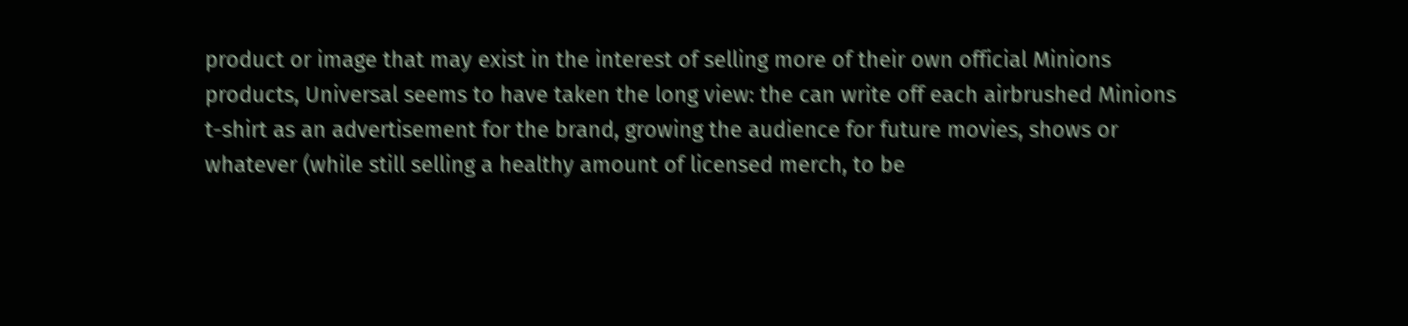product or image that may exist in the interest of selling more of their own official Minions products, Universal seems to have taken the long view: the can write off each airbrushed Minions t-shirt as an advertisement for the brand, growing the audience for future movies, shows or whatever (while still selling a healthy amount of licensed merch, to be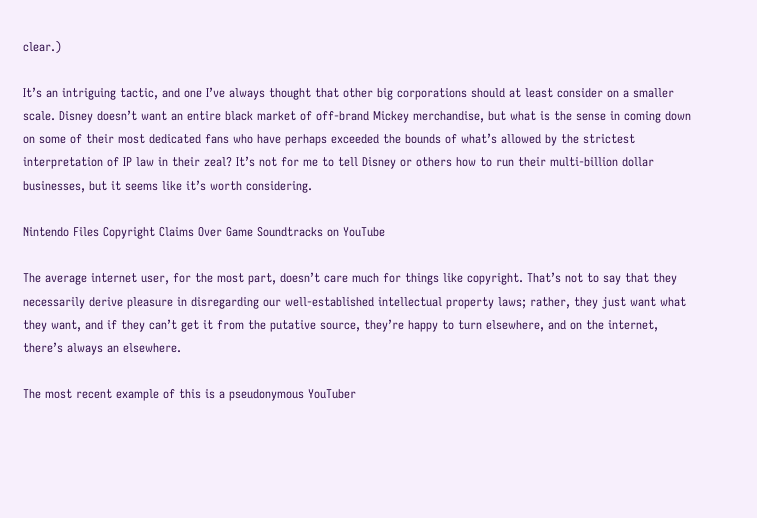clear.)

It’s an intriguing tactic, and one I’ve always thought that other big corporations should at least consider on a smaller scale. Disney doesn’t want an entire black market of off-brand Mickey merchandise, but what is the sense in coming down on some of their most dedicated fans who have perhaps exceeded the bounds of what’s allowed by the strictest interpretation of IP law in their zeal? It’s not for me to tell Disney or others how to run their multi-billion dollar businesses, but it seems like it’s worth considering.

Nintendo Files Copyright Claims Over Game Soundtracks on YouTube

The average internet user, for the most part, doesn’t care much for things like copyright. That’s not to say that they necessarily derive pleasure in disregarding our well-established intellectual property laws; rather, they just want what they want, and if they can’t get it from the putative source, they’re happy to turn elsewhere, and on the internet, there’s always an elsewhere.

The most recent example of this is a pseudonymous YouTuber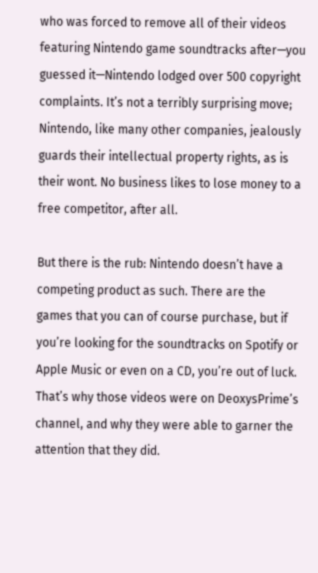who was forced to remove all of their videos featuring Nintendo game soundtracks after—you guessed it—Nintendo lodged over 500 copyright complaints. It’s not a terribly surprising move; Nintendo, like many other companies, jealously guards their intellectual property rights, as is their wont. No business likes to lose money to a free competitor, after all.

But there is the rub: Nintendo doesn’t have a competing product as such. There are the games that you can of course purchase, but if you’re looking for the soundtracks on Spotify or Apple Music or even on a CD, you’re out of luck. That’s why those videos were on DeoxysPrime’s channel, and why they were able to garner the attention that they did.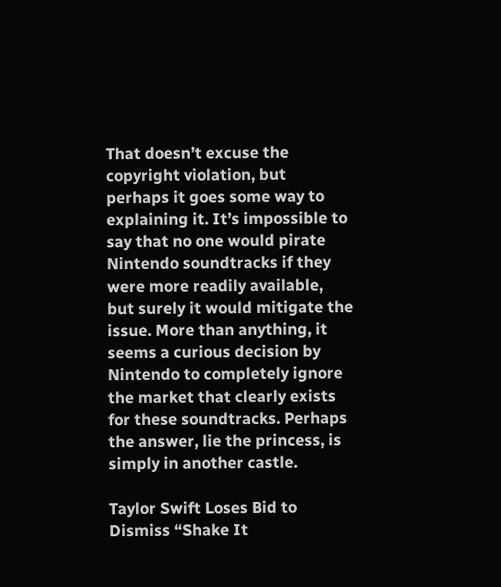That doesn’t excuse the copyright violation, but perhaps it goes some way to explaining it. It’s impossible to say that no one would pirate Nintendo soundtracks if they were more readily available, but surely it would mitigate the issue. More than anything, it seems a curious decision by Nintendo to completely ignore the market that clearly exists for these soundtracks. Perhaps the answer, lie the princess, is simply in another castle.

Taylor Swift Loses Bid to Dismiss “Shake It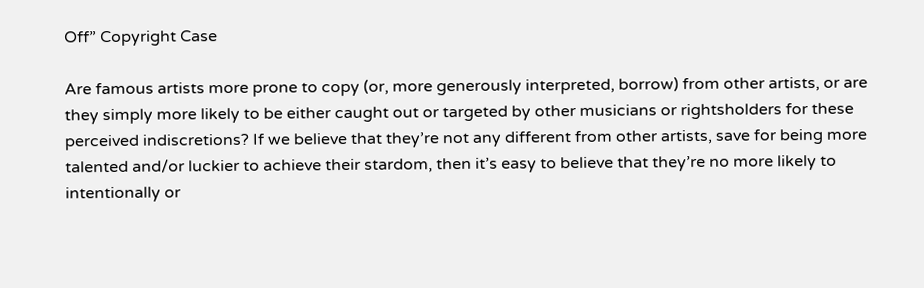Off” Copyright Case

Are famous artists more prone to copy (or, more generously interpreted, borrow) from other artists, or are they simply more likely to be either caught out or targeted by other musicians or rightsholders for these perceived indiscretions? If we believe that they’re not any different from other artists, save for being more talented and/or luckier to achieve their stardom, then it’s easy to believe that they’re no more likely to intentionally or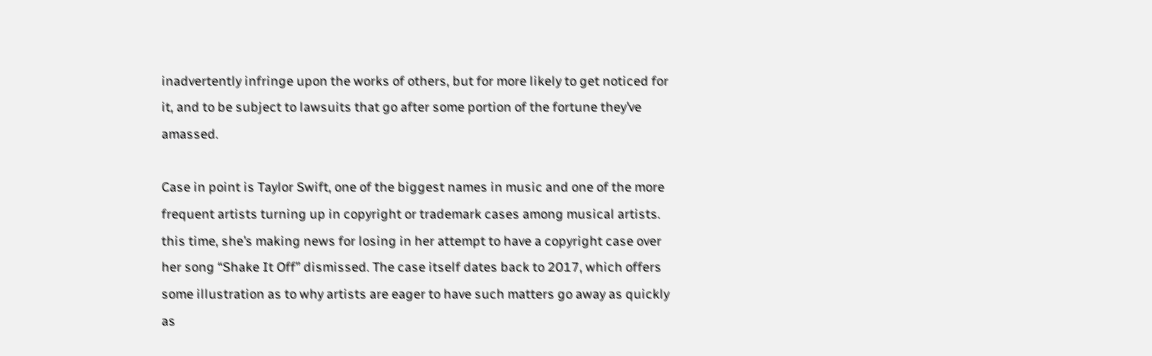inadvertently infringe upon the works of others, but for more likely to get noticed for it, and to be subject to lawsuits that go after some portion of the fortune they’ve amassed.

Case in point is Taylor Swift, one of the biggest names in music and one of the more frequent artists turning up in copyright or trademark cases among musical artists. this time, she’s making news for losing in her attempt to have a copyright case over her song “Shake It Off” dismissed. The case itself dates back to 2017, which offers some illustration as to why artists are eager to have such matters go away as quickly as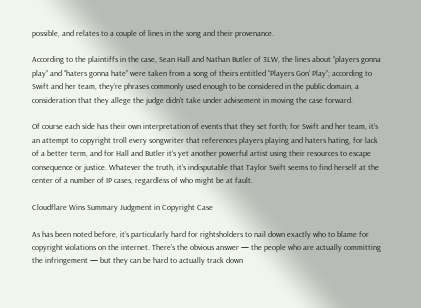possible, and relates to a couple of lines in the song and their provenance.

According to the plaintiffs in the case, Sean Hall and Nathan Butler of 3LW, the lines about “players gonna play” and “haters gonna hate” were taken from a song of theirs entitled “Players Gon’ Play”; according to Swift and her team, they’re phrases commonly used enough to be considered in the public domain, a consideration that they allege the judge didn’t take under advisement in moving the case forward.

Of course each side has their own interpretation of events that they set forth; for Swift and her team, it’s an attempt to copyright troll every songwriter that references players playing and haters hating, for lack of a better term, and for Hall and Butler it’s yet another powerful artist using their resources to escape consequence or justice. Whatever the truth, it’s indisputable that Taylor Swift seems to find herself at the center of a number of IP cases, regardless of who might be at fault.

Cloudflare Wins Summary Judgment in Copyright Case

As has been noted before, it’s particularly hard for rightsholders to nail down exactly who to blame for copyright violations on the internet. There’s the obvious answer — the people who are actually committing the infringement — but they can be hard to actually track down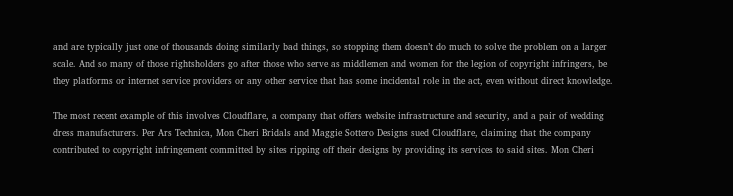and are typically just one of thousands doing similarly bad things, so stopping them doesn’t do much to solve the problem on a larger scale. And so many of those rightsholders go after those who serve as middlemen and women for the legion of copyright infringers, be they platforms or internet service providers or any other service that has some incidental role in the act, even without direct knowledge.

The most recent example of this involves Cloudflare, a company that offers website infrastructure and security, and a pair of wedding dress manufacturers. Per Ars Technica, Mon Cheri Bridals and Maggie Sottero Designs sued Cloudflare, claiming that the company contributed to copyright infringement committed by sites ripping off their designs by providing its services to said sites. Mon Cheri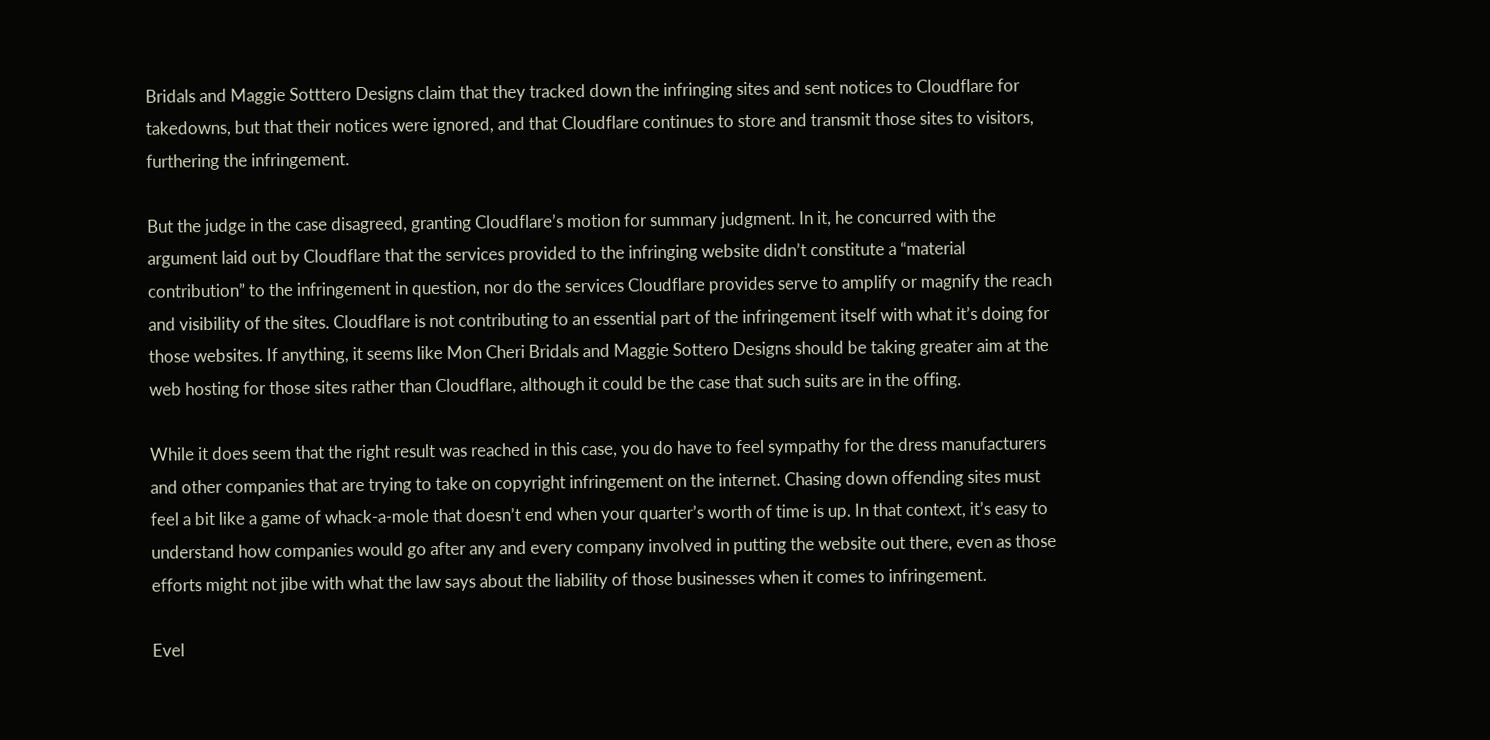Bridals and Maggie Sotttero Designs claim that they tracked down the infringing sites and sent notices to Cloudflare for takedowns, but that their notices were ignored, and that Cloudflare continues to store and transmit those sites to visitors, furthering the infringement.

But the judge in the case disagreed, granting Cloudflare’s motion for summary judgment. In it, he concurred with the argument laid out by Cloudflare that the services provided to the infringing website didn’t constitute a “material contribution” to the infringement in question, nor do the services Cloudflare provides serve to amplify or magnify the reach and visibility of the sites. Cloudflare is not contributing to an essential part of the infringement itself with what it’s doing for those websites. If anything, it seems like Mon Cheri Bridals and Maggie Sottero Designs should be taking greater aim at the web hosting for those sites rather than Cloudflare, although it could be the case that such suits are in the offing.

While it does seem that the right result was reached in this case, you do have to feel sympathy for the dress manufacturers and other companies that are trying to take on copyright infringement on the internet. Chasing down offending sites must feel a bit like a game of whack-a-mole that doesn’t end when your quarter’s worth of time is up. In that context, it’s easy to understand how companies would go after any and every company involved in putting the website out there, even as those efforts might not jibe with what the law says about the liability of those businesses when it comes to infringement.

Evel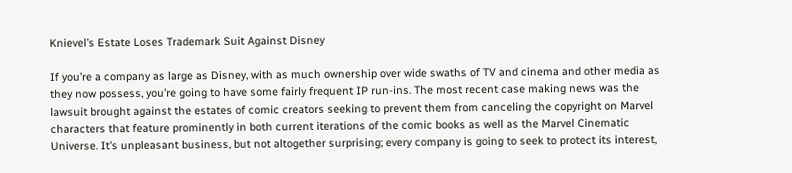Knievel’s Estate Loses Trademark Suit Against Disney

If you’re a company as large as Disney, with as much ownership over wide swaths of TV and cinema and other media as they now possess, you’re going to have some fairly frequent IP run-ins. The most recent case making news was the lawsuit brought against the estates of comic creators seeking to prevent them from canceling the copyright on Marvel characters that feature prominently in both current iterations of the comic books as well as the Marvel Cinematic Universe. It’s unpleasant business, but not altogether surprising; every company is going to seek to protect its interest,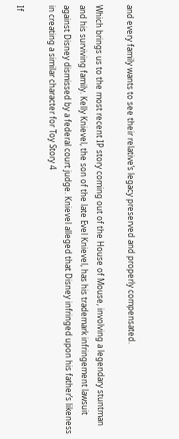and every family wants to see their relative’s legacy preserved and properly compensated.

Which brings us to the most recent IP story coming out of the House of Mouse, involving a legendary stuntman and his surviving family. Kelly Knievel, the son of the late Evel Knievel, has his trademark infringement lawsuit against Disney dismissed by a federal court judge. Knievel alleged that Disney infringed upon his father’s likeness in creating a similar character for Toy Story 4

If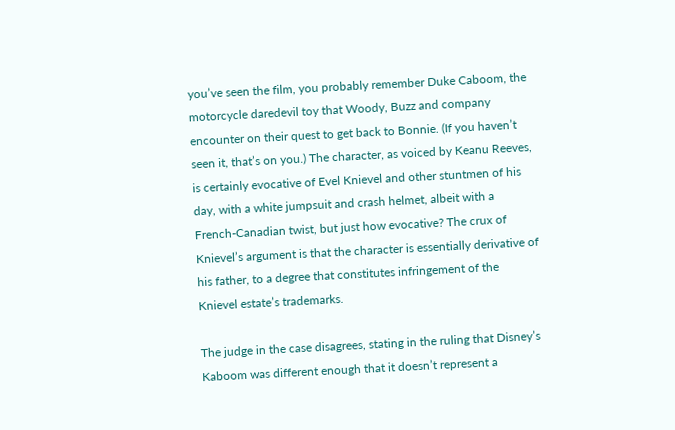you’ve seen the film, you probably remember Duke Caboom, the motorcycle daredevil toy that Woody, Buzz and company encounter on their quest to get back to Bonnie. (If you haven’t seen it, that’s on you.) The character, as voiced by Keanu Reeves, is certainly evocative of Evel Knievel and other stuntmen of his day, with a white jumpsuit and crash helmet, albeit with a French-Canadian twist, but just how evocative? The crux of Knievel’s argument is that the character is essentially derivative of his father, to a degree that constitutes infringement of the Knievel estate’s trademarks.

The judge in the case disagrees, stating in the ruling that Disney’s Kaboom was different enough that it doesn’t represent a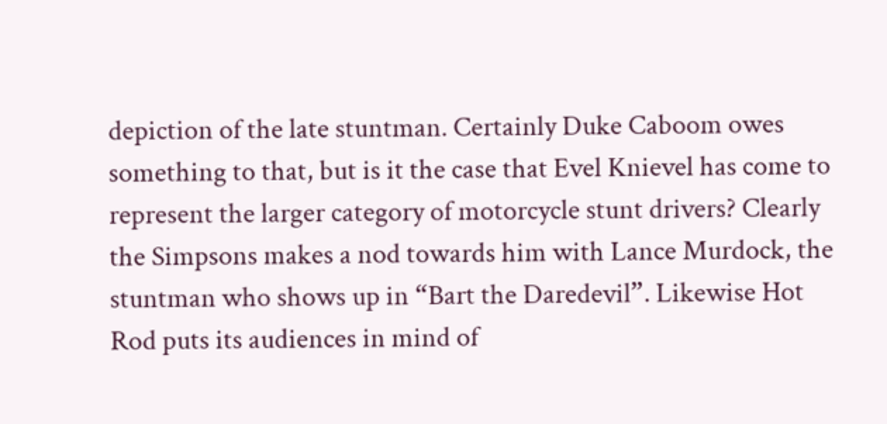depiction of the late stuntman. Certainly Duke Caboom owes something to that, but is it the case that Evel Knievel has come to represent the larger category of motorcycle stunt drivers? Clearly the Simpsons makes a nod towards him with Lance Murdock, the stuntman who shows up in “Bart the Daredevil”. Likewise Hot Rod puts its audiences in mind of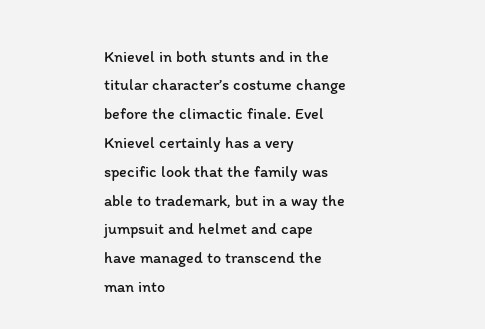Knievel in both stunts and in the titular character’s costume change before the climactic finale. Evel Knievel certainly has a very specific look that the family was able to trademark, but in a way the jumpsuit and helmet and cape have managed to transcend the man into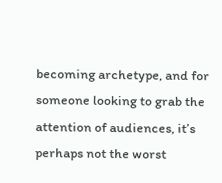becoming archetype, and for someone looking to grab the attention of audiences, it’s perhaps not the worst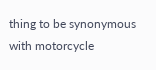thing to be synonymous with motorcycle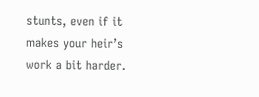stunts, even if it makes your heir’s work a bit harder.